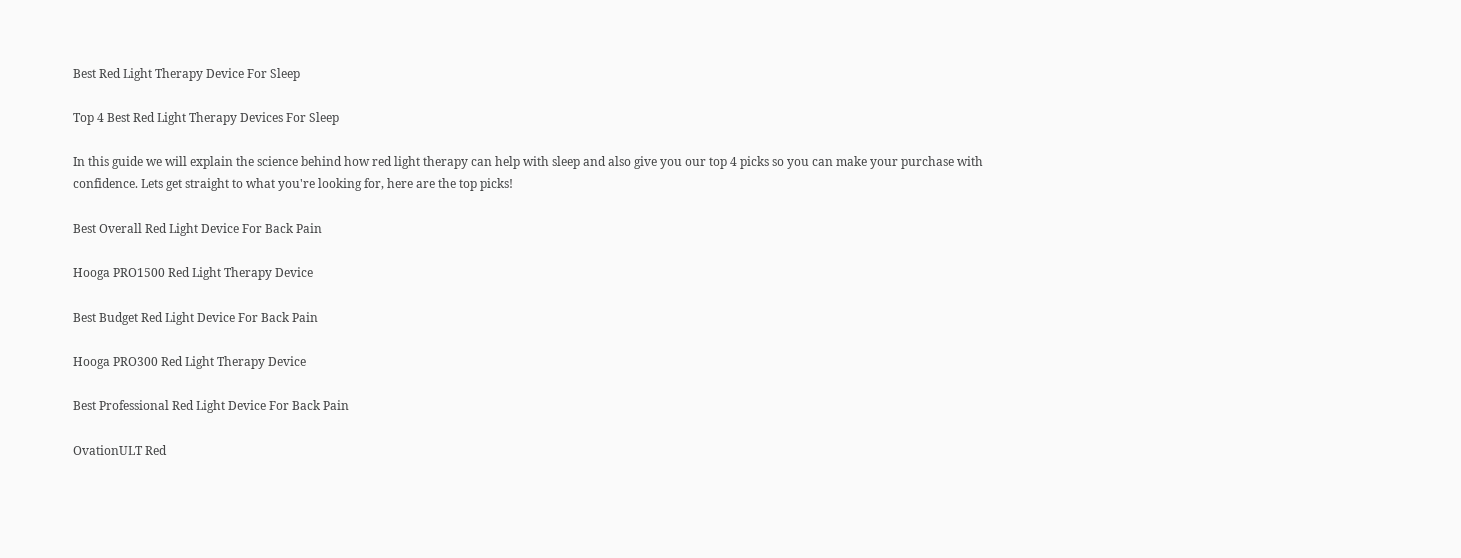Best Red Light Therapy Device For Sleep

Top 4 Best Red Light Therapy Devices For Sleep

In this guide we will explain the science behind how red light therapy can help with sleep and also give you our top 4 picks so you can make your purchase with confidence. Lets get straight to what you're looking for, here are the top picks!

Best Overall Red Light Device For Back Pain

Hooga PRO1500 Red Light Therapy Device

Best Budget Red Light Device For Back Pain

Hooga PRO300 Red Light Therapy Device

Best Professional Red Light Device For Back Pain

OvationULT Red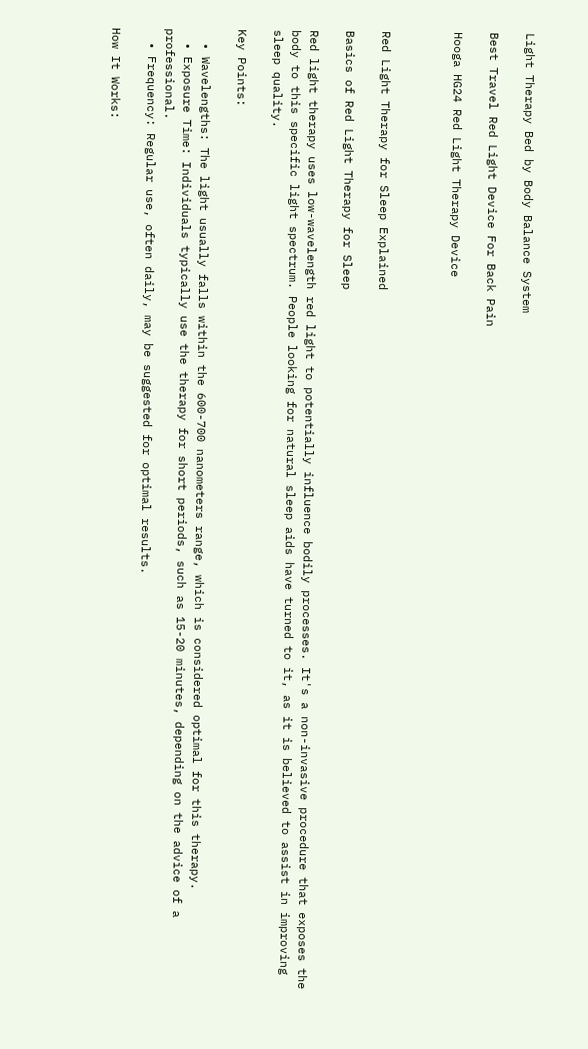Light Therapy Bed by Body Balance System

Best Travel Red Light Device For Back Pain

Hooga HG24 Red Light Therapy Device



Red Light Therapy for Sleep Explained

Basics of Red Light Therapy for Sleep

Red light therapy uses low-wavelength red light to potentially influence bodily processes. It's a non-invasive procedure that exposes the body to this specific light spectrum. People looking for natural sleep aids have turned to it, as it is believed to assist in improving sleep quality.

Key Points:

  • Wavelengths: The light usually falls within the 600-700 nanometers range, which is considered optimal for this therapy.
  • Exposure Time: Individuals typically use the therapy for short periods, such as 15-20 minutes, depending on the advice of a professional.
  • Frequency: Regular use, often daily, may be suggested for optimal results.

How It Works: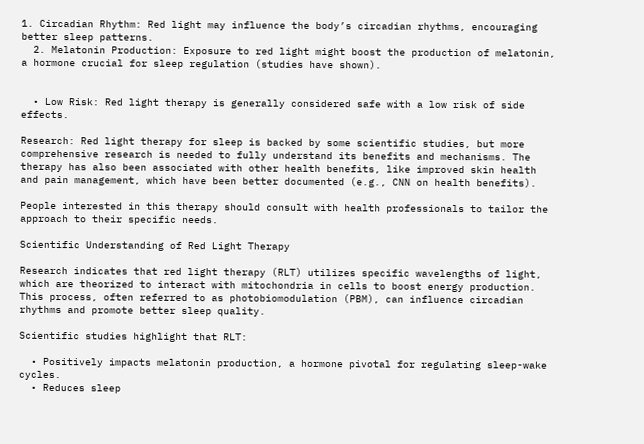1. Circadian Rhythm: Red light may influence the body’s circadian rhythms, encouraging better sleep patterns.
  2. Melatonin Production: Exposure to red light might boost the production of melatonin, a hormone crucial for sleep regulation (studies have shown).


  • Low Risk: Red light therapy is generally considered safe with a low risk of side effects.

Research: Red light therapy for sleep is backed by some scientific studies, but more comprehensive research is needed to fully understand its benefits and mechanisms. The therapy has also been associated with other health benefits, like improved skin health and pain management, which have been better documented (e.g., CNN on health benefits).

People interested in this therapy should consult with health professionals to tailor the approach to their specific needs.

Scientific Understanding of Red Light Therapy

Research indicates that red light therapy (RLT) utilizes specific wavelengths of light, which are theorized to interact with mitochondria in cells to boost energy production. This process, often referred to as photobiomodulation (PBM), can influence circadian rhythms and promote better sleep quality.

Scientific studies highlight that RLT:

  • Positively impacts melatonin production, a hormone pivotal for regulating sleep-wake cycles.
  • Reduces sleep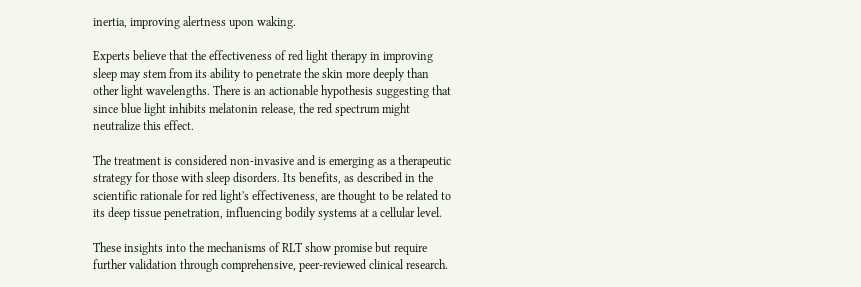inertia, improving alertness upon waking.

Experts believe that the effectiveness of red light therapy in improving sleep may stem from its ability to penetrate the skin more deeply than other light wavelengths. There is an actionable hypothesis suggesting that since blue light inhibits melatonin release, the red spectrum might neutralize this effect.

The treatment is considered non-invasive and is emerging as a therapeutic strategy for those with sleep disorders. Its benefits, as described in the scientific rationale for red light's effectiveness, are thought to be related to its deep tissue penetration, influencing bodily systems at a cellular level.

These insights into the mechanisms of RLT show promise but require further validation through comprehensive, peer-reviewed clinical research.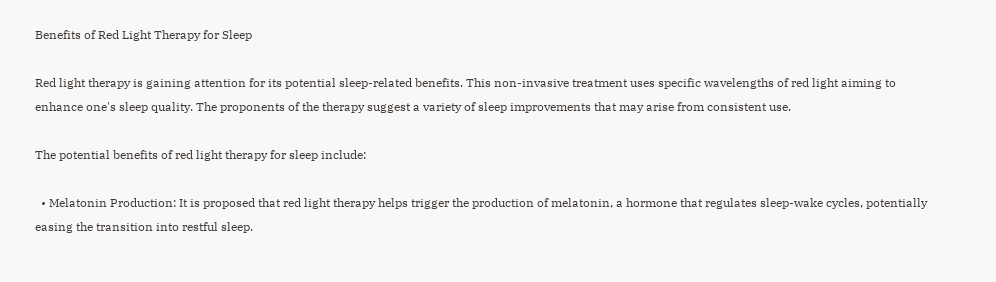Benefits of Red Light Therapy for Sleep

Red light therapy is gaining attention for its potential sleep-related benefits. This non-invasive treatment uses specific wavelengths of red light aiming to enhance one's sleep quality. The proponents of the therapy suggest a variety of sleep improvements that may arise from consistent use.

The potential benefits of red light therapy for sleep include:

  • Melatonin Production: It is proposed that red light therapy helps trigger the production of melatonin, a hormone that regulates sleep-wake cycles, potentially easing the transition into restful sleep.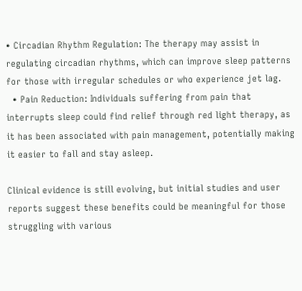• Circadian Rhythm Regulation: The therapy may assist in regulating circadian rhythms, which can improve sleep patterns for those with irregular schedules or who experience jet lag.
  • Pain Reduction: Individuals suffering from pain that interrupts sleep could find relief through red light therapy, as it has been associated with pain management, potentially making it easier to fall and stay asleep.

Clinical evidence is still evolving, but initial studies and user reports suggest these benefits could be meaningful for those struggling with various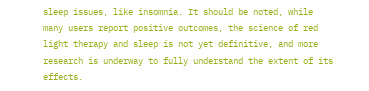sleep issues, like insomnia. It should be noted, while many users report positive outcomes, the science of red light therapy and sleep is not yet definitive, and more research is underway to fully understand the extent of its effects.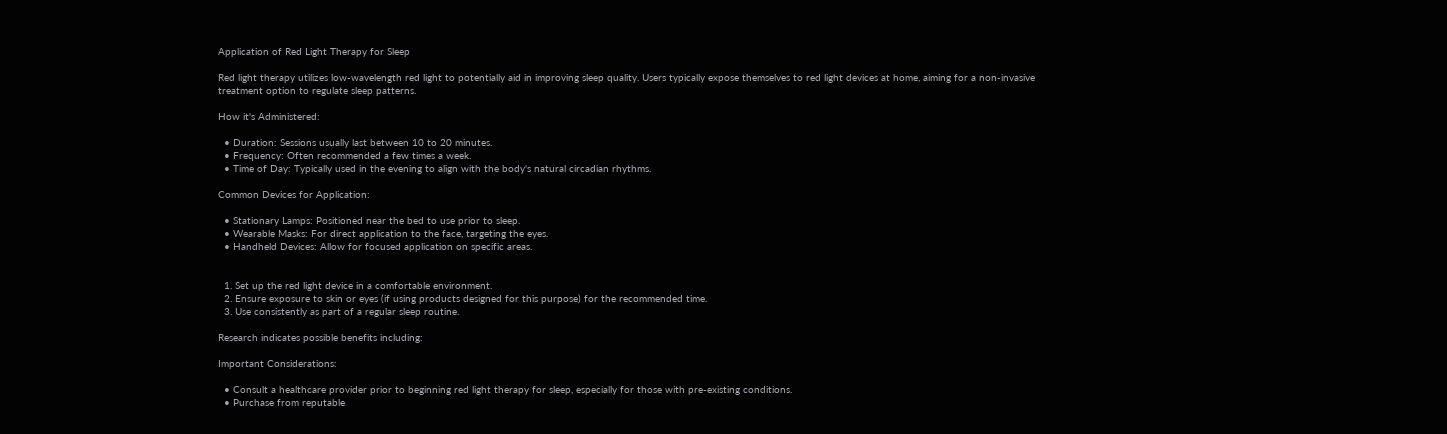Application of Red Light Therapy for Sleep

Red light therapy utilizes low-wavelength red light to potentially aid in improving sleep quality. Users typically expose themselves to red light devices at home, aiming for a non-invasive treatment option to regulate sleep patterns.

How it's Administered:

  • Duration: Sessions usually last between 10 to 20 minutes.
  • Frequency: Often recommended a few times a week.
  • Time of Day: Typically used in the evening to align with the body's natural circadian rhythms.

Common Devices for Application:

  • Stationary Lamps: Positioned near the bed to use prior to sleep.
  • Wearable Masks: For direct application to the face, targeting the eyes.
  • Handheld Devices: Allow for focused application on specific areas.


  1. Set up the red light device in a comfortable environment.
  2. Ensure exposure to skin or eyes (if using products designed for this purpose) for the recommended time.
  3. Use consistently as part of a regular sleep routine.

Research indicates possible benefits including:

Important Considerations:

  • Consult a healthcare provider prior to beginning red light therapy for sleep, especially for those with pre-existing conditions.
  • Purchase from reputable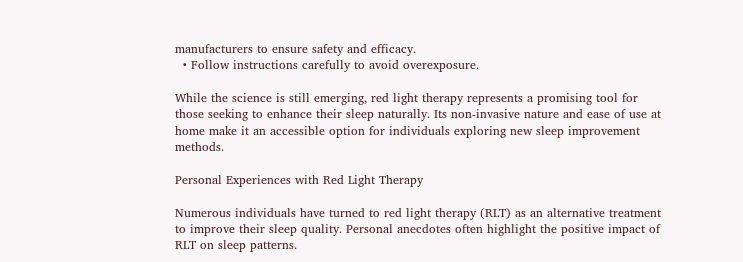manufacturers to ensure safety and efficacy.
  • Follow instructions carefully to avoid overexposure.

While the science is still emerging, red light therapy represents a promising tool for those seeking to enhance their sleep naturally. Its non-invasive nature and ease of use at home make it an accessible option for individuals exploring new sleep improvement methods.

Personal Experiences with Red Light Therapy

Numerous individuals have turned to red light therapy (RLT) as an alternative treatment to improve their sleep quality. Personal anecdotes often highlight the positive impact of RLT on sleep patterns.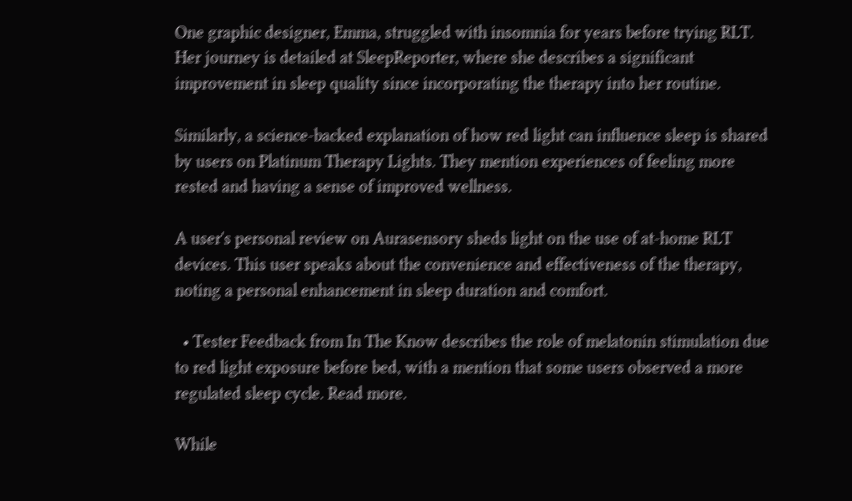One graphic designer, Emma, struggled with insomnia for years before trying RLT. Her journey is detailed at SleepReporter, where she describes a significant improvement in sleep quality since incorporating the therapy into her routine.

Similarly, a science-backed explanation of how red light can influence sleep is shared by users on Platinum Therapy Lights. They mention experiences of feeling more rested and having a sense of improved wellness.

A user's personal review on Aurasensory sheds light on the use of at-home RLT devices. This user speaks about the convenience and effectiveness of the therapy, noting a personal enhancement in sleep duration and comfort.

  • Tester Feedback from In The Know describes the role of melatonin stimulation due to red light exposure before bed, with a mention that some users observed a more regulated sleep cycle. Read more.

While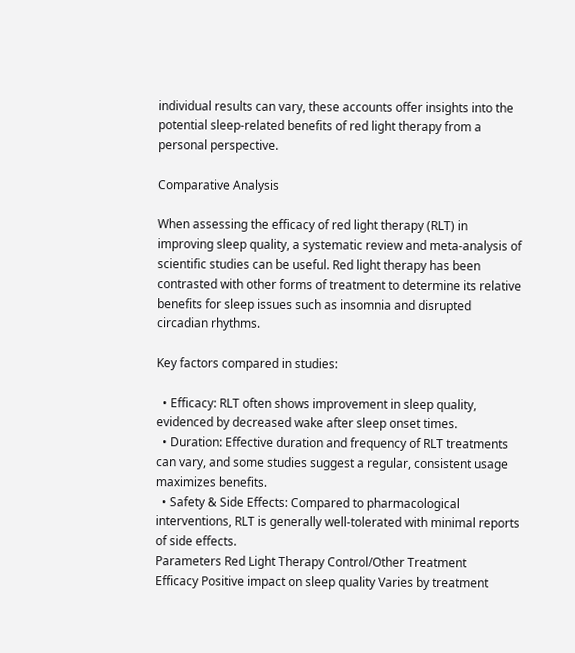individual results can vary, these accounts offer insights into the potential sleep-related benefits of red light therapy from a personal perspective.

Comparative Analysis

When assessing the efficacy of red light therapy (RLT) in improving sleep quality, a systematic review and meta-analysis of scientific studies can be useful. Red light therapy has been contrasted with other forms of treatment to determine its relative benefits for sleep issues such as insomnia and disrupted circadian rhythms.

Key factors compared in studies:

  • Efficacy: RLT often shows improvement in sleep quality, evidenced by decreased wake after sleep onset times.
  • Duration: Effective duration and frequency of RLT treatments can vary, and some studies suggest a regular, consistent usage maximizes benefits.
  • Safety & Side Effects: Compared to pharmacological interventions, RLT is generally well-tolerated with minimal reports of side effects.
Parameters Red Light Therapy Control/Other Treatment
Efficacy Positive impact on sleep quality Varies by treatment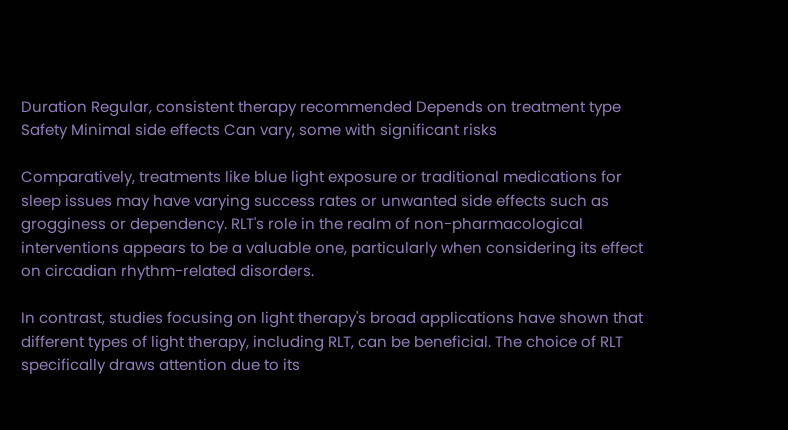Duration Regular, consistent therapy recommended Depends on treatment type
Safety Minimal side effects Can vary, some with significant risks

Comparatively, treatments like blue light exposure or traditional medications for sleep issues may have varying success rates or unwanted side effects such as grogginess or dependency. RLT's role in the realm of non-pharmacological interventions appears to be a valuable one, particularly when considering its effect on circadian rhythm-related disorders.

In contrast, studies focusing on light therapy's broad applications have shown that different types of light therapy, including RLT, can be beneficial. The choice of RLT specifically draws attention due to its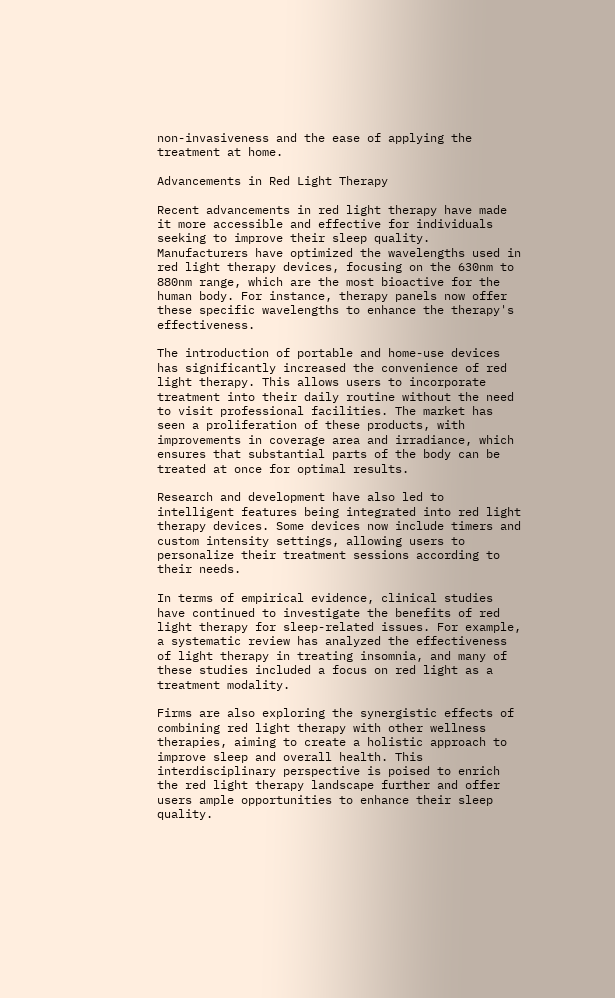non-invasiveness and the ease of applying the treatment at home.

Advancements in Red Light Therapy

Recent advancements in red light therapy have made it more accessible and effective for individuals seeking to improve their sleep quality. Manufacturers have optimized the wavelengths used in red light therapy devices, focusing on the 630nm to 880nm range, which are the most bioactive for the human body. For instance, therapy panels now offer these specific wavelengths to enhance the therapy's effectiveness.

The introduction of portable and home-use devices has significantly increased the convenience of red light therapy. This allows users to incorporate treatment into their daily routine without the need to visit professional facilities. The market has seen a proliferation of these products, with improvements in coverage area and irradiance, which ensures that substantial parts of the body can be treated at once for optimal results.

Research and development have also led to intelligent features being integrated into red light therapy devices. Some devices now include timers and custom intensity settings, allowing users to personalize their treatment sessions according to their needs.

In terms of empirical evidence, clinical studies have continued to investigate the benefits of red light therapy for sleep-related issues. For example, a systematic review has analyzed the effectiveness of light therapy in treating insomnia, and many of these studies included a focus on red light as a treatment modality.

Firms are also exploring the synergistic effects of combining red light therapy with other wellness therapies, aiming to create a holistic approach to improve sleep and overall health. This interdisciplinary perspective is poised to enrich the red light therapy landscape further and offer users ample opportunities to enhance their sleep quality.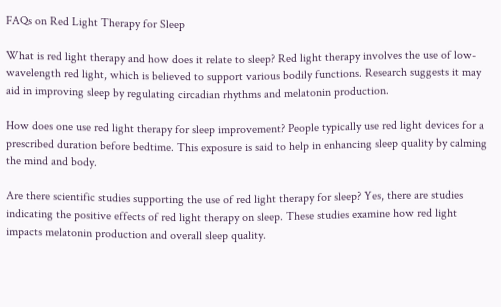FAQs on Red Light Therapy for Sleep

What is red light therapy and how does it relate to sleep? Red light therapy involves the use of low-wavelength red light, which is believed to support various bodily functions. Research suggests it may aid in improving sleep by regulating circadian rhythms and melatonin production.

How does one use red light therapy for sleep improvement? People typically use red light devices for a prescribed duration before bedtime. This exposure is said to help in enhancing sleep quality by calming the mind and body.

Are there scientific studies supporting the use of red light therapy for sleep? Yes, there are studies indicating the positive effects of red light therapy on sleep. These studies examine how red light impacts melatonin production and overall sleep quality.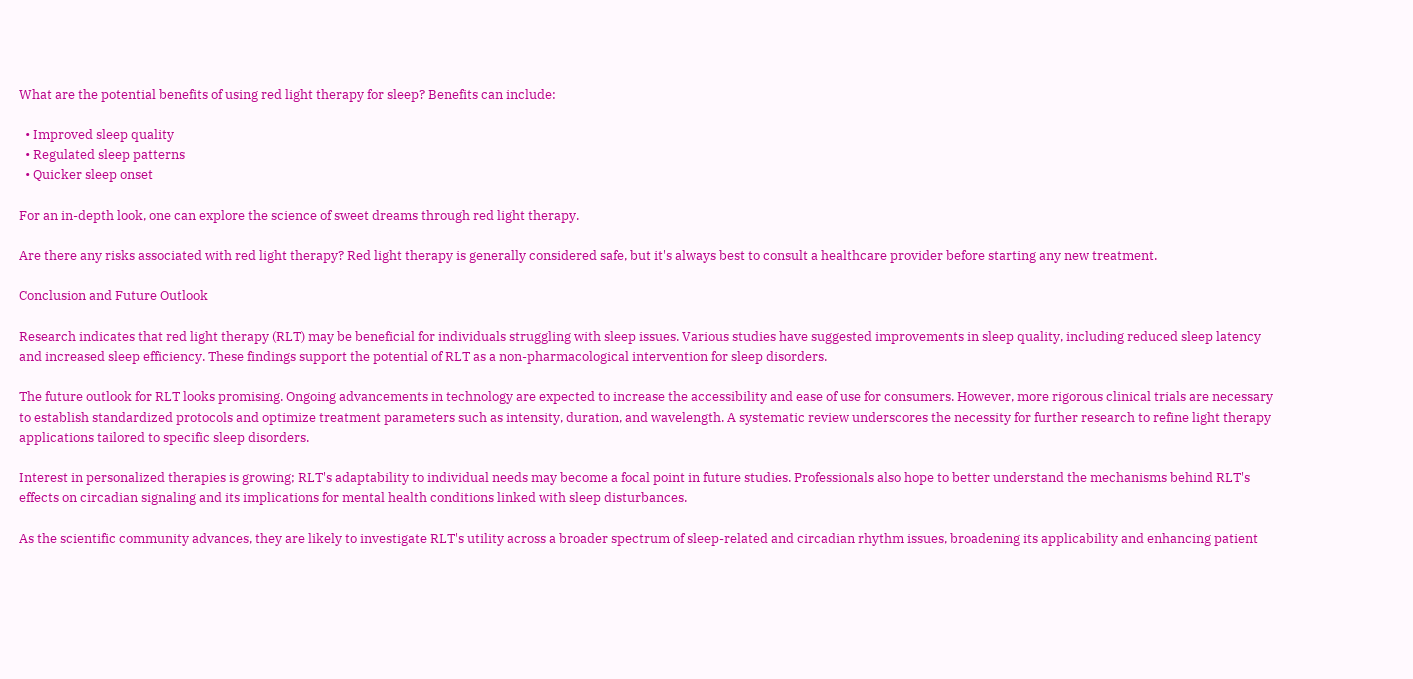What are the potential benefits of using red light therapy for sleep? Benefits can include:

  • Improved sleep quality
  • Regulated sleep patterns
  • Quicker sleep onset

For an in-depth look, one can explore the science of sweet dreams through red light therapy.

Are there any risks associated with red light therapy? Red light therapy is generally considered safe, but it's always best to consult a healthcare provider before starting any new treatment.

Conclusion and Future Outlook

Research indicates that red light therapy (RLT) may be beneficial for individuals struggling with sleep issues. Various studies have suggested improvements in sleep quality, including reduced sleep latency and increased sleep efficiency. These findings support the potential of RLT as a non-pharmacological intervention for sleep disorders.

The future outlook for RLT looks promising. Ongoing advancements in technology are expected to increase the accessibility and ease of use for consumers. However, more rigorous clinical trials are necessary to establish standardized protocols and optimize treatment parameters such as intensity, duration, and wavelength. A systematic review underscores the necessity for further research to refine light therapy applications tailored to specific sleep disorders.

Interest in personalized therapies is growing; RLT's adaptability to individual needs may become a focal point in future studies. Professionals also hope to better understand the mechanisms behind RLT's effects on circadian signaling and its implications for mental health conditions linked with sleep disturbances.

As the scientific community advances, they are likely to investigate RLT's utility across a broader spectrum of sleep-related and circadian rhythm issues, broadening its applicability and enhancing patient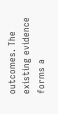outcomes. The existing evidence forms a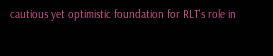cautious yet optimistic foundation for RLT's role in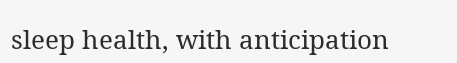sleep health, with anticipation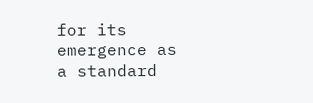for its emergence as a standard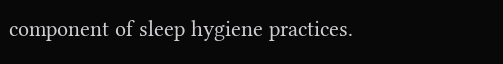component of sleep hygiene practices.